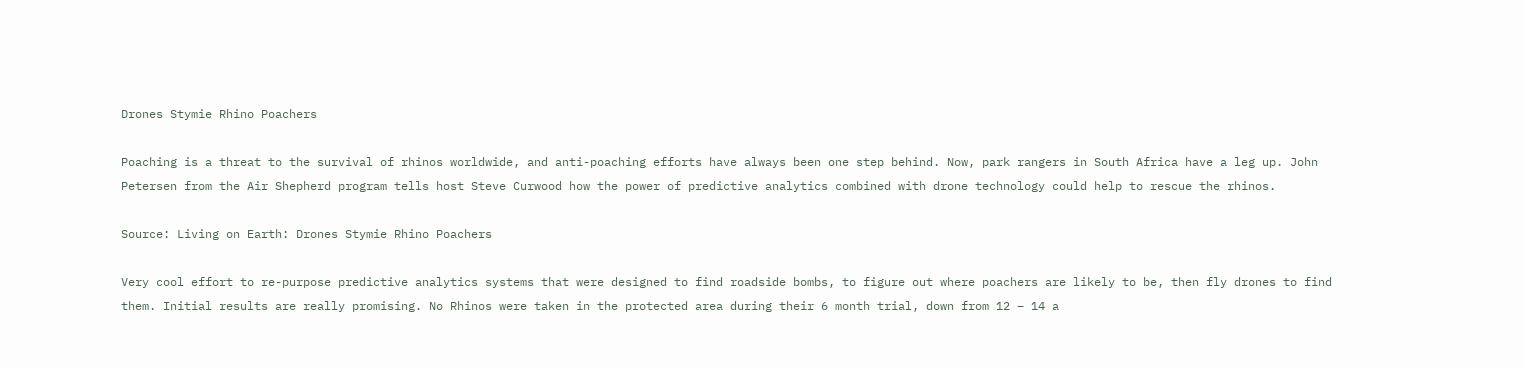Drones Stymie Rhino Poachers

Poaching is a threat to the survival of rhinos worldwide, and anti-poaching efforts have always been one step behind. Now, park rangers in South Africa have a leg up. John Petersen from the Air Shepherd program tells host Steve Curwood how the power of predictive analytics combined with drone technology could help to rescue the rhinos.

Source: Living on Earth: Drones Stymie Rhino Poachers

Very cool effort to re-purpose predictive analytics systems that were designed to find roadside bombs, to figure out where poachers are likely to be, then fly drones to find them. Initial results are really promising. No Rhinos were taken in the protected area during their 6 month trial, down from 12 – 14 a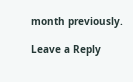month previously.

Leave a Reply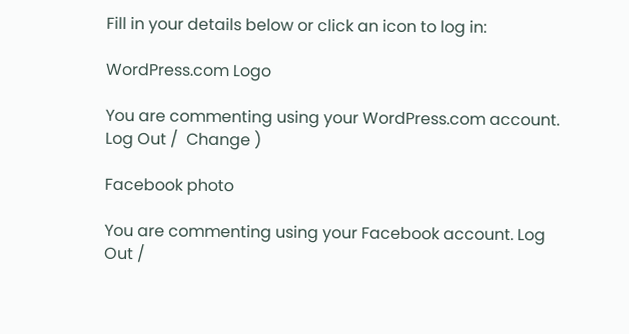Fill in your details below or click an icon to log in:

WordPress.com Logo

You are commenting using your WordPress.com account. Log Out /  Change )

Facebook photo

You are commenting using your Facebook account. Log Out /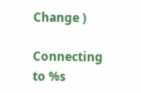Change )

Connecting to %s